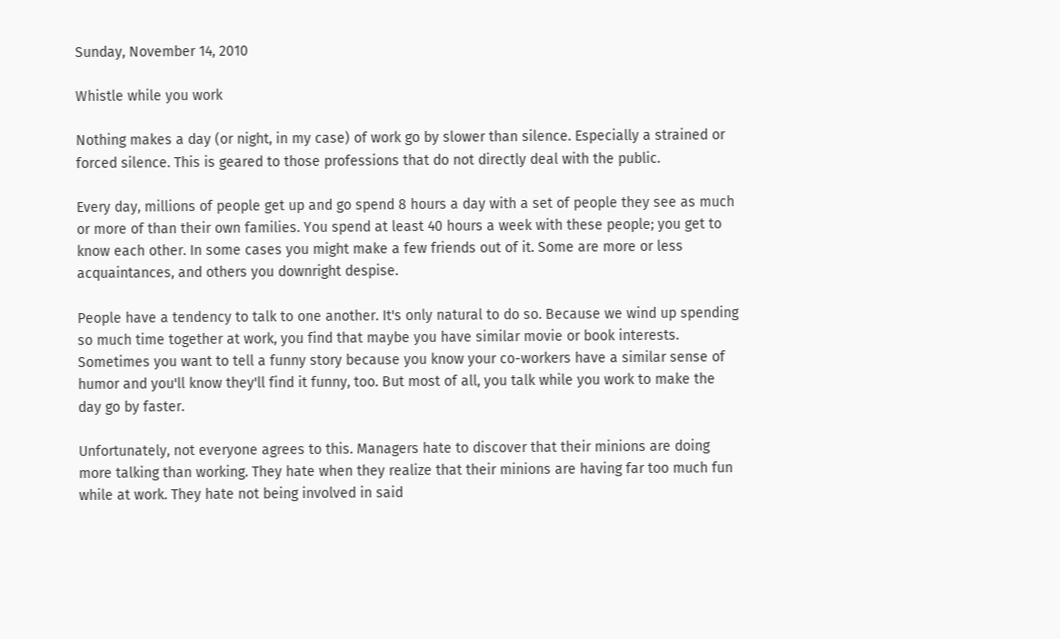Sunday, November 14, 2010

Whistle while you work

Nothing makes a day (or night, in my case) of work go by slower than silence. Especially a strained or forced silence. This is geared to those professions that do not directly deal with the public.

Every day, millions of people get up and go spend 8 hours a day with a set of people they see as much or more of than their own families. You spend at least 40 hours a week with these people; you get to know each other. In some cases you might make a few friends out of it. Some are more or less acquaintances, and others you downright despise.

People have a tendency to talk to one another. It's only natural to do so. Because we wind up spending so much time together at work, you find that maybe you have similar movie or book interests. Sometimes you want to tell a funny story because you know your co-workers have a similar sense of humor and you'll know they'll find it funny, too. But most of all, you talk while you work to make the day go by faster.

Unfortunately, not everyone agrees to this. Managers hate to discover that their minions are doing more talking than working. They hate when they realize that their minions are having far too much fun while at work. They hate not being involved in said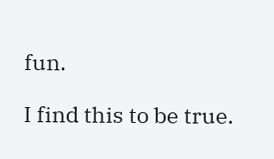fun.

I find this to be true.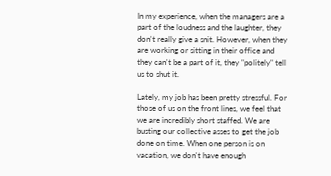In my experience, when the managers are a part of the loudness and the laughter, they don't really give a snit. However, when they are working or sitting in their office and they can't be a part of it, they "politely" tell us to shut it.

Lately, my job has been pretty stressful. For those of us on the front lines, we feel that we are incredibly short staffed. We are busting our collective asses to get the job done on time. When one person is on vacation, we don't have enough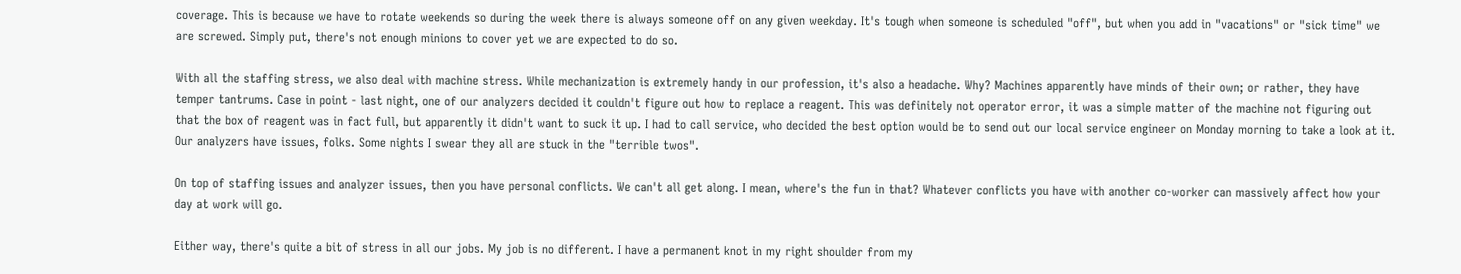coverage. This is because we have to rotate weekends so during the week there is always someone off on any given weekday. It's tough when someone is scheduled "off", but when you add in "vacations" or "sick time" we are screwed. Simply put, there's not enough minions to cover yet we are expected to do so.

With all the staffing stress, we also deal with machine stress. While mechanization is extremely handy in our profession, it's also a headache. Why? Machines apparently have minds of their own; or rather, they have temper tantrums. Case in point - last night, one of our analyzers decided it couldn't figure out how to replace a reagent. This was definitely not operator error, it was a simple matter of the machine not figuring out that the box of reagent was in fact full, but apparently it didn't want to suck it up. I had to call service, who decided the best option would be to send out our local service engineer on Monday morning to take a look at it. Our analyzers have issues, folks. Some nights I swear they all are stuck in the "terrible twos".

On top of staffing issues and analyzer issues, then you have personal conflicts. We can't all get along. I mean, where's the fun in that? Whatever conflicts you have with another co-worker can massively affect how your day at work will go.

Either way, there's quite a bit of stress in all our jobs. My job is no different. I have a permanent knot in my right shoulder from my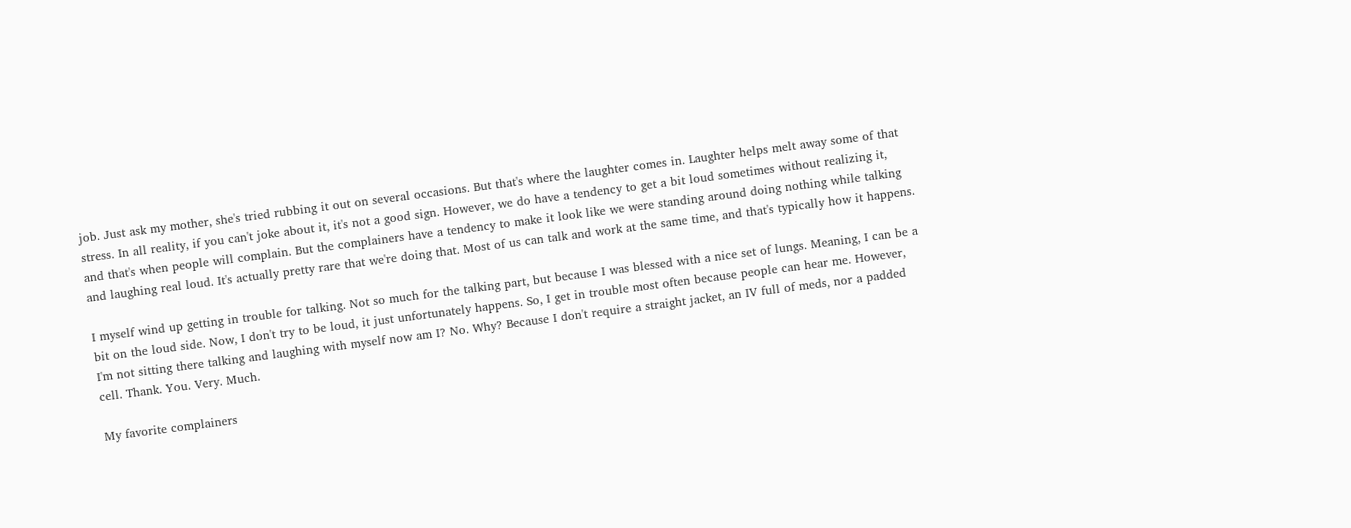job. Just ask my mother, she's tried rubbing it out on several occasions. But that's where the laughter comes in. Laughter helps melt away some of that stress. In all reality, if you can't joke about it, it's not a good sign. However, we do have a tendency to get a bit loud sometimes without realizing it, and that's when people will complain. But the complainers have a tendency to make it look like we were standing around doing nothing while talking and laughing real loud. It's actually pretty rare that we're doing that. Most of us can talk and work at the same time, and that's typically how it happens.

I myself wind up getting in trouble for talking. Not so much for the talking part, but because I was blessed with a nice set of lungs. Meaning, I can be a bit on the loud side. Now, I don't try to be loud, it just unfortunately happens. So, I get in trouble most often because people can hear me. However, I'm not sitting there talking and laughing with myself now am I? No. Why? Because I don't require a straight jacket, an IV full of meds, nor a padded cell. Thank. You. Very. Much.

My favorite complainers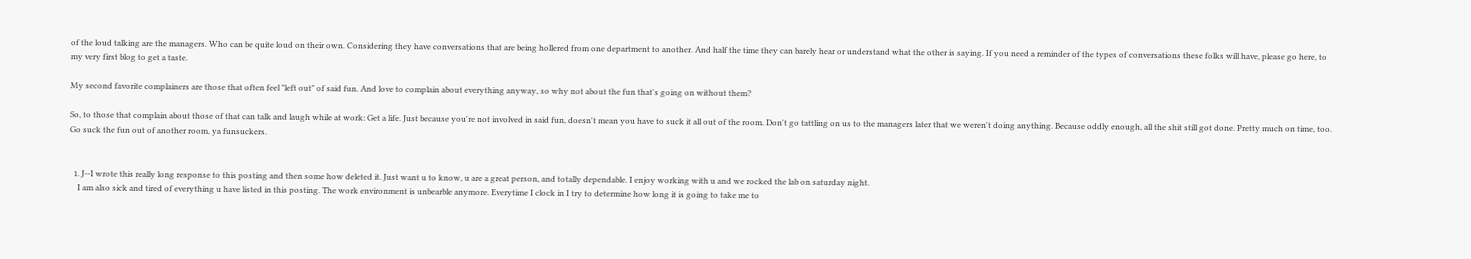of the loud talking are the managers. Who can be quite loud on their own. Considering they have conversations that are being hollered from one department to another. And half the time they can barely hear or understand what the other is saying. If you need a reminder of the types of conversations these folks will have, please go here, to my very first blog to get a taste.

My second favorite complainers are those that often feel "left out" of said fun. And love to complain about everything anyway, so why not about the fun that's going on without them?

So, to those that complain about those of that can talk and laugh while at work: Get a life. Just because you're not involved in said fun, doesn't mean you have to suck it all out of the room. Don't go tattling on us to the managers later that we weren't doing anything. Because oddly enough, all the shit still got done. Pretty much on time, too. Go suck the fun out of another room, ya funsuckers.


  1. J--I wrote this really long response to this posting and then some how deleted it. Just want u to know, u are a great person, and totally dependable. I enjoy working with u and we rocked the lab on saturday night.
    I am also sick and tired of everything u have listed in this posting. The work environment is unbearble anymore. Everytime I clock in I try to determine how long it is going to take me to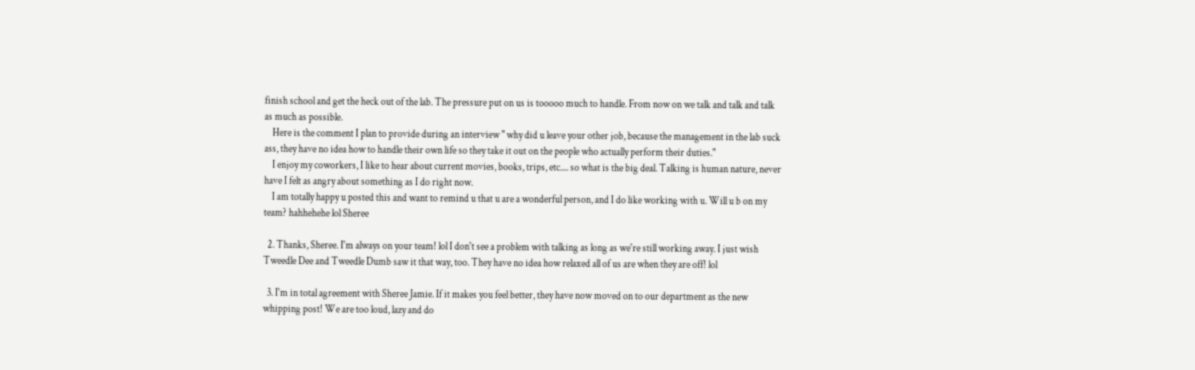finish school and get the heck out of the lab. The pressure put on us is tooooo much to handle. From now on we talk and talk and talk as much as possible.
    Here is the comment I plan to provide during an interview " why did u leave your other job, because the management in the lab suck ass, they have no idea how to handle their own life so they take it out on the people who actually perform their duties."
    I enjoy my coworkers, I like to hear about current movies, books, trips, etc.... so what is the big deal. Talking is human nature, never have I felt as angry about something as I do right now.
    I am totally happy u posted this and want to remind u that u are a wonderful person, and I do like working with u. Will u b on my team? hahhehehe lol Sheree

  2. Thanks, Sheree. I'm always on your team! lol I don't see a problem with talking as long as we're still working away. I just wish Tweedle Dee and Tweedle Dumb saw it that way, too. They have no idea how relaxed all of us are when they are off! lol

  3. I'm in total agreement with Sheree Jamie. If it makes you feel better, they have now moved on to our department as the new whipping post! We are too loud, lazy and do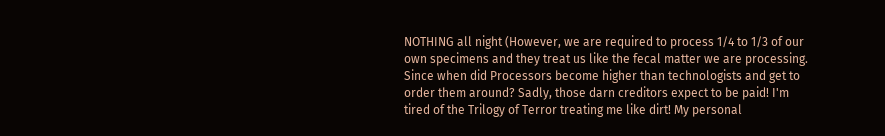NOTHING all night (However, we are required to process 1/4 to 1/3 of our own specimens and they treat us like the fecal matter we are processing. Since when did Processors become higher than technologists and get to order them around? Sadly, those darn creditors expect to be paid! I'm tired of the Trilogy of Terror treating me like dirt! My personal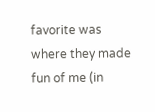favorite was where they made fun of me (in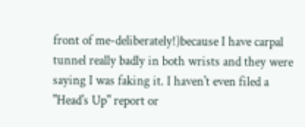front of me-deliberately!)because I have carpal tunnel really badly in both wrists and they were saying I was faking it. I haven't even filed a "Head's Up" report or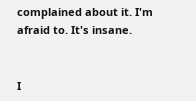complained about it. I'm afraid to. It's insane.


I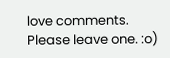love comments. Please leave one. :o)